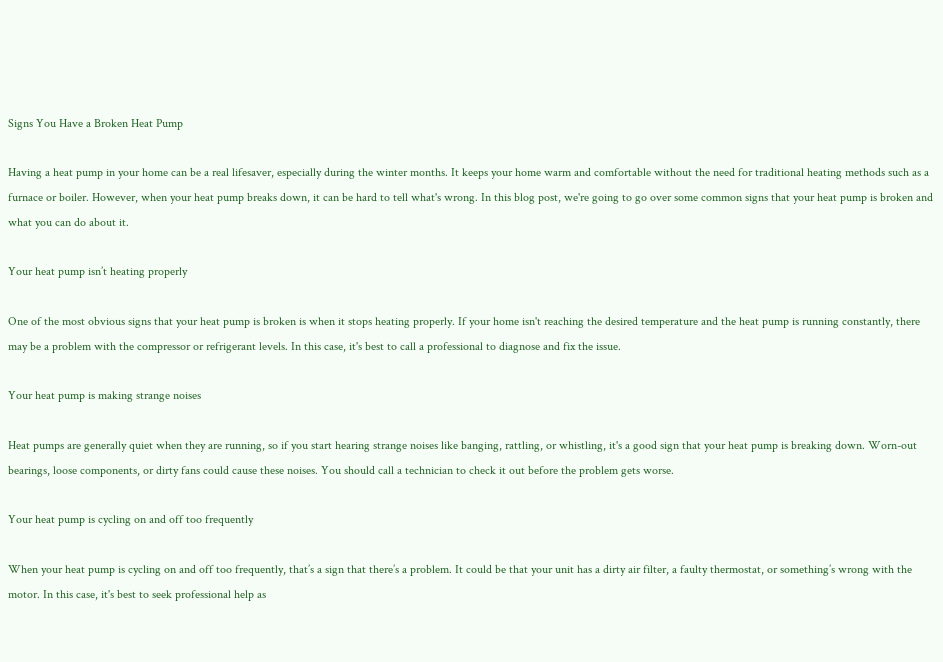Signs You Have a Broken Heat Pump

Having a heat pump in your home can be a real lifesaver, especially during the winter months. It keeps your home warm and comfortable without the need for traditional heating methods such as a furnace or boiler. However, when your heat pump breaks down, it can be hard to tell what's wrong. In this blog post, we're going to go over some common signs that your heat pump is broken and what you can do about it.

Your heat pump isn’t heating properly

One of the most obvious signs that your heat pump is broken is when it stops heating properly. If your home isn't reaching the desired temperature and the heat pump is running constantly, there may be a problem with the compressor or refrigerant levels. In this case, it's best to call a professional to diagnose and fix the issue.

Your heat pump is making strange noises

Heat pumps are generally quiet when they are running, so if you start hearing strange noises like banging, rattling, or whistling, it's a good sign that your heat pump is breaking down. Worn-out bearings, loose components, or dirty fans could cause these noises. You should call a technician to check it out before the problem gets worse.

Your heat pump is cycling on and off too frequently

When your heat pump is cycling on and off too frequently, that’s a sign that there’s a problem. It could be that your unit has a dirty air filter, a faulty thermostat, or something’s wrong with the motor. In this case, it's best to seek professional help as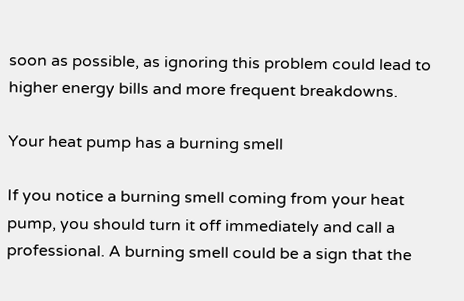soon as possible, as ignoring this problem could lead to higher energy bills and more frequent breakdowns.

Your heat pump has a burning smell

If you notice a burning smell coming from your heat pump, you should turn it off immediately and call a professional. A burning smell could be a sign that the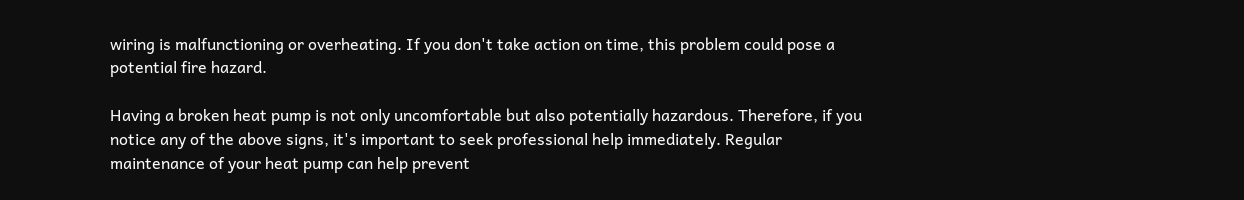wiring is malfunctioning or overheating. If you don't take action on time, this problem could pose a potential fire hazard.

Having a broken heat pump is not only uncomfortable but also potentially hazardous. Therefore, if you notice any of the above signs, it's important to seek professional help immediately. Regular maintenance of your heat pump can help prevent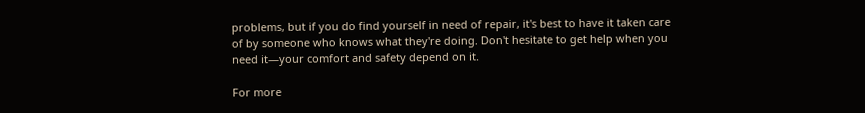problems, but if you do find yourself in need of repair, it's best to have it taken care of by someone who knows what they're doing. Don't hesitate to get help when you need it—your comfort and safety depend on it.

For more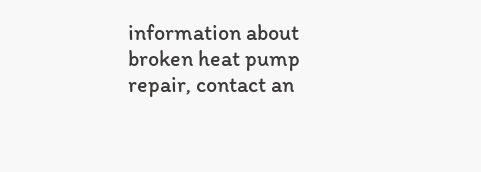information about broken heat pump repair, contact an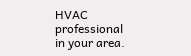HVAC professional in your area.